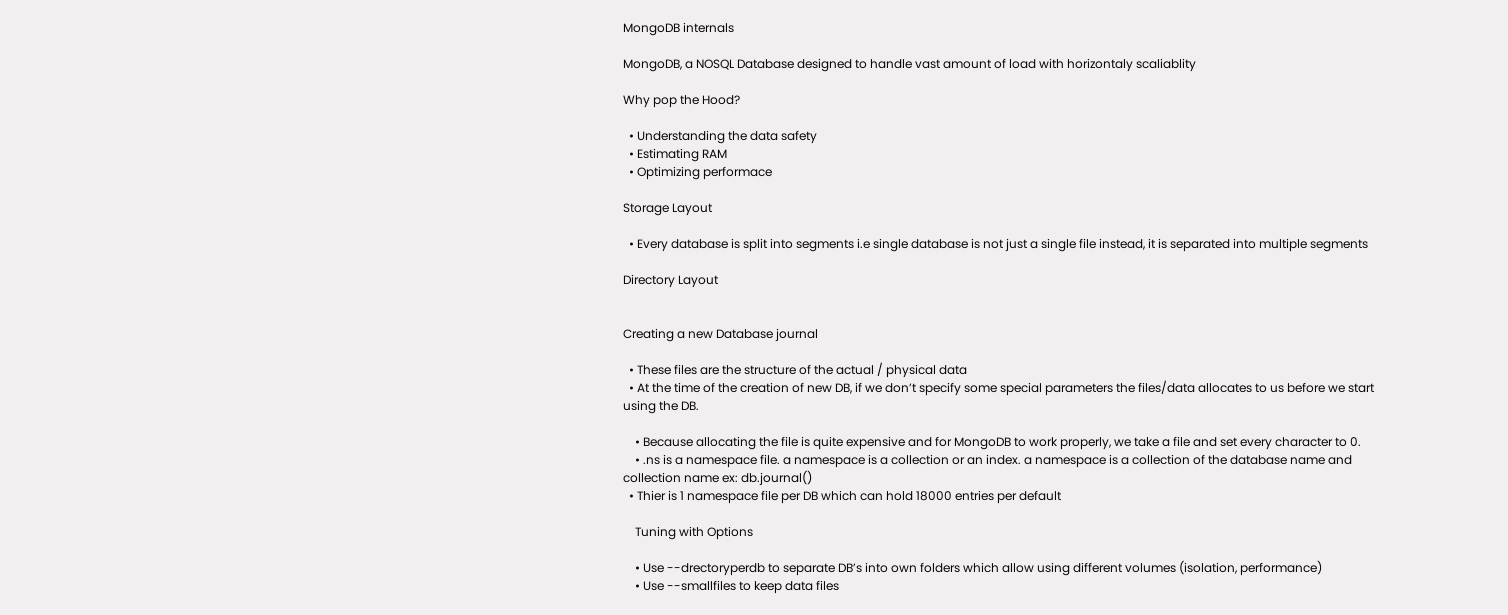MongoDB internals

MongoDB, a NOSQL Database designed to handle vast amount of load with horizontaly scaliablity

Why pop the Hood?

  • Understanding the data safety
  • Estimating RAM
  • Optimizing performace

Storage Layout

  • Every database is split into segments i.e single database is not just a single file instead, it is separated into multiple segments

Directory Layout


Creating a new Database journal

  • These files are the structure of the actual / physical data
  • At the time of the creation of new DB, if we don’t specify some special parameters the files/data allocates to us before we start using the DB.

    • Because allocating the file is quite expensive and for MongoDB to work properly, we take a file and set every character to 0.
    • .ns is a namespace file. a namespace is a collection or an index. a namespace is a collection of the database name and collection name ex: db.journal()
  • Thier is 1 namespace file per DB which can hold 18000 entries per default

    Tuning with Options

    • Use --drectoryperdb to separate DB’s into own folders which allow using different volumes (isolation, performance)
    • Use --smallfiles to keep data files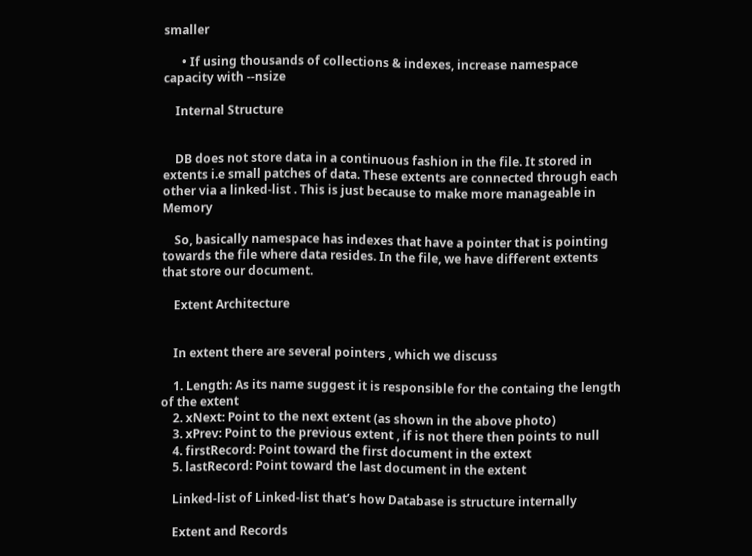smaller

      • If using thousands of collections & indexes, increase namespace capacity with --nsize

    Internal Structure


    DB does not store data in a continuous fashion in the file. It stored in extents i.e small patches of data. These extents are connected through each other via a linked-list . This is just because to make more manageable in Memory

    So, basically namespace has indexes that have a pointer that is pointing towards the file where data resides. In the file, we have different extents that store our document.

    Extent Architecture


    In extent there are several pointers , which we discuss

    1. Length: As its name suggest it is responsible for the containg the length of the extent
    2. xNext: Point to the next extent (as shown in the above photo)
    3. xPrev: Point to the previous extent , if is not there then points to null
    4. firstRecord: Point toward the first document in the extext
    5. lastRecord: Point toward the last document in the extent

    Linked-list of Linked-list that’s how Database is structure internally

    Extent and Records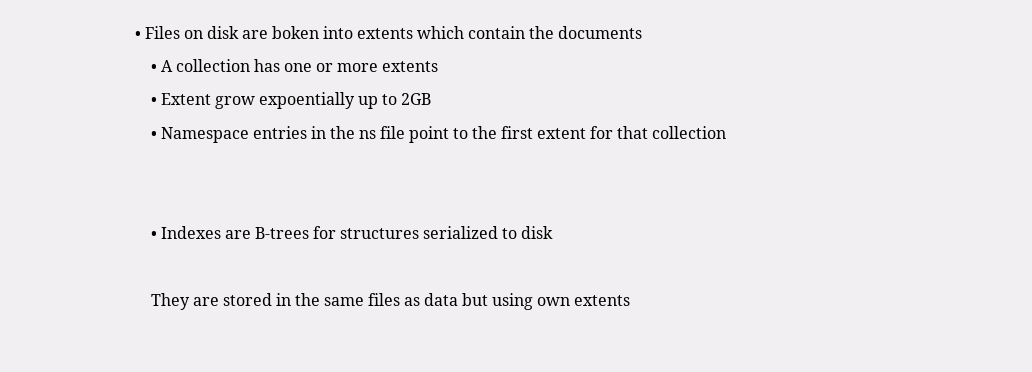• Files on disk are boken into extents which contain the documents
    • A collection has one or more extents
    • Extent grow expoentially up to 2GB
    • Namespace entries in the ns file point to the first extent for that collection


    • Indexes are B-trees for structures serialized to disk

    They are stored in the same files as data but using own extents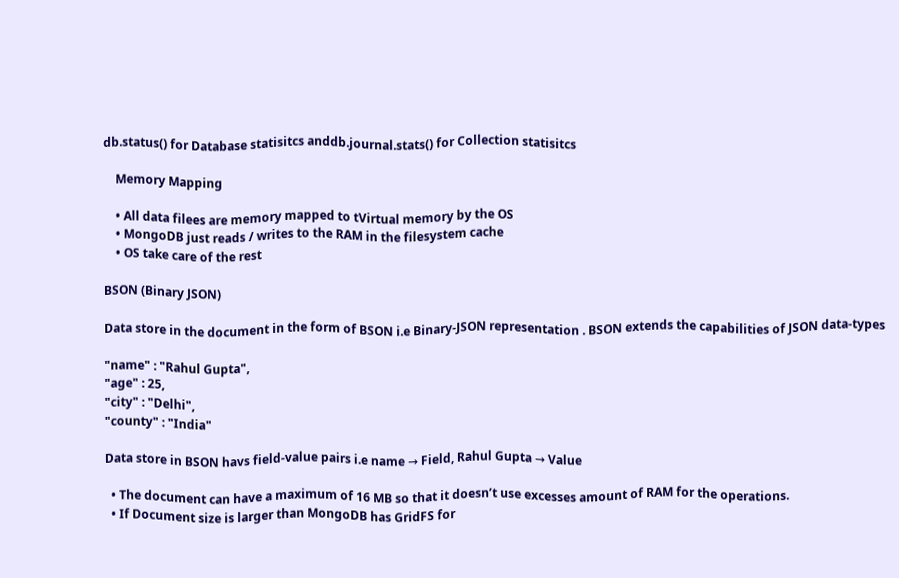db.status() for Database statisitcs anddb.journal.stats() for Collection statisitcs

    Memory Mapping

    • All data filees are memory mapped to tVirtual memory by the OS
    • MongoDB just reads / writes to the RAM in the filesystem cache
    • OS take care of the rest

BSON (Binary JSON)

Data store in the document in the form of BSON i.e Binary-JSON representation . BSON extends the capabilities of JSON data-types

"name" : "Rahul Gupta",
"age" : 25,
"city" : "Delhi",
"county" : "India"

Data store in BSON havs field-value pairs i.e name → Field, Rahul Gupta → Value

  • The document can have a maximum of 16 MB so that it doesn’t use excesses amount of RAM for the operations.
  • If Document size is larger than MongoDB has GridFS for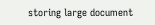storing large document